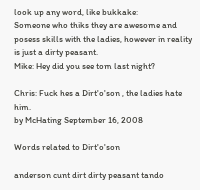look up any word, like bukkake:
Someone who thiks they are awesome and posess skills with the ladies, however in reality is just a dirty peasant.
Mike: Hey did you see tom last night?

Chris: Fuck hes a Dirt'o'son , the ladies hate him.
by McHating September 16, 2008

Words related to Dirt'o'son

anderson cunt dirt dirty peasant tando